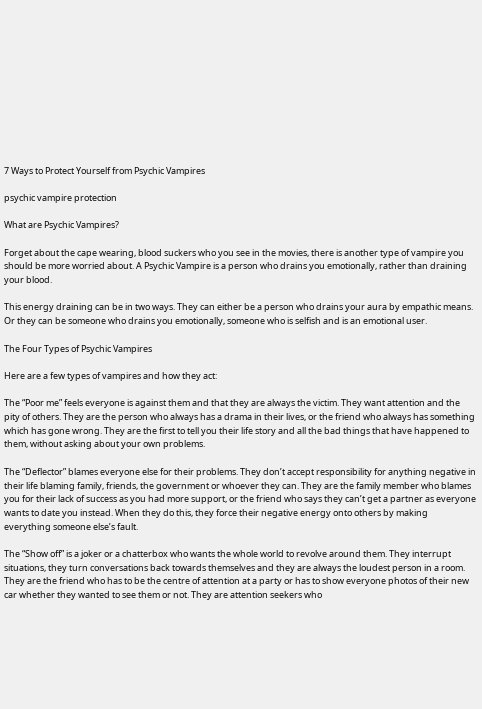7 Ways to Protect Yourself from Psychic Vampires

psychic vampire protection

What are Psychic Vampires?

Forget about the cape wearing, blood suckers who you see in the movies, there is another type of vampire you should be more worried about. A Psychic Vampire is a person who drains you emotionally, rather than draining your blood.

This energy draining can be in two ways. They can either be a person who drains your aura by empathic means. Or they can be someone who drains you emotionally, someone who is selfish and is an emotional user.

The Four Types of Psychic Vampires

Here are a few types of vampires and how they act:

The “Poor me” feels everyone is against them and that they are always the victim. They want attention and the pity of others. They are the person who always has a drama in their lives, or the friend who always has something which has gone wrong. They are the first to tell you their life story and all the bad things that have happened to them, without asking about your own problems.

The “Deflector” blames everyone else for their problems. They don’t accept responsibility for anything negative in their life blaming family, friends, the government or whoever they can. They are the family member who blames you for their lack of success as you had more support, or the friend who says they can’t get a partner as everyone wants to date you instead. When they do this, they force their negative energy onto others by making everything someone else’s fault.

The “Show off” is a joker or a chatterbox who wants the whole world to revolve around them. They interrupt situations, they turn conversations back towards themselves and they are always the loudest person in a room. They are the friend who has to be the centre of attention at a party or has to show everyone photos of their new car whether they wanted to see them or not. They are attention seekers who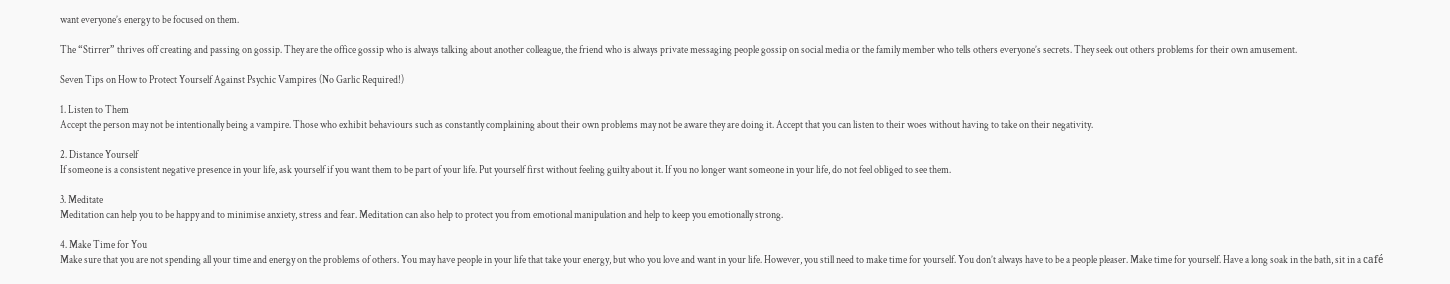want everyone’s energy to be focused on them.

The “Stirrer” thrives off creating and passing on gossip. They are the office gossip who is always talking about another colleague, the friend who is always private messaging people gossip on social media or the family member who tells others everyone’s secrets. They seek out others problems for their own amusement.

Seven Tips on How to Protect Yourself Against Psychic Vampires (No Garlic Required!)

1. Listen to Them
Accept the person may not be intentionally being a vampire. Those who exhibit behaviours such as constantly complaining about their own problems may not be aware they are doing it. Accept that you can listen to their woes without having to take on their negativity.

2. Distance Yourself
If someone is a consistent negative presence in your life, ask yourself if you want them to be part of your life. Put yourself first without feeling guilty about it. If you no longer want someone in your life, do not feel obliged to see them.

3. Meditate
Meditation can help you to be happy and to minimise anxiety, stress and fear. Meditation can also help to protect you from emotional manipulation and help to keep you emotionally strong.

4. Make Time for You
Make sure that you are not spending all your time and energy on the problems of others. You may have people in your life that take your energy, but who you love and want in your life. However, you still need to make time for yourself. You don’t always have to be a people pleaser. Make time for yourself. Have a long soak in the bath, sit in a café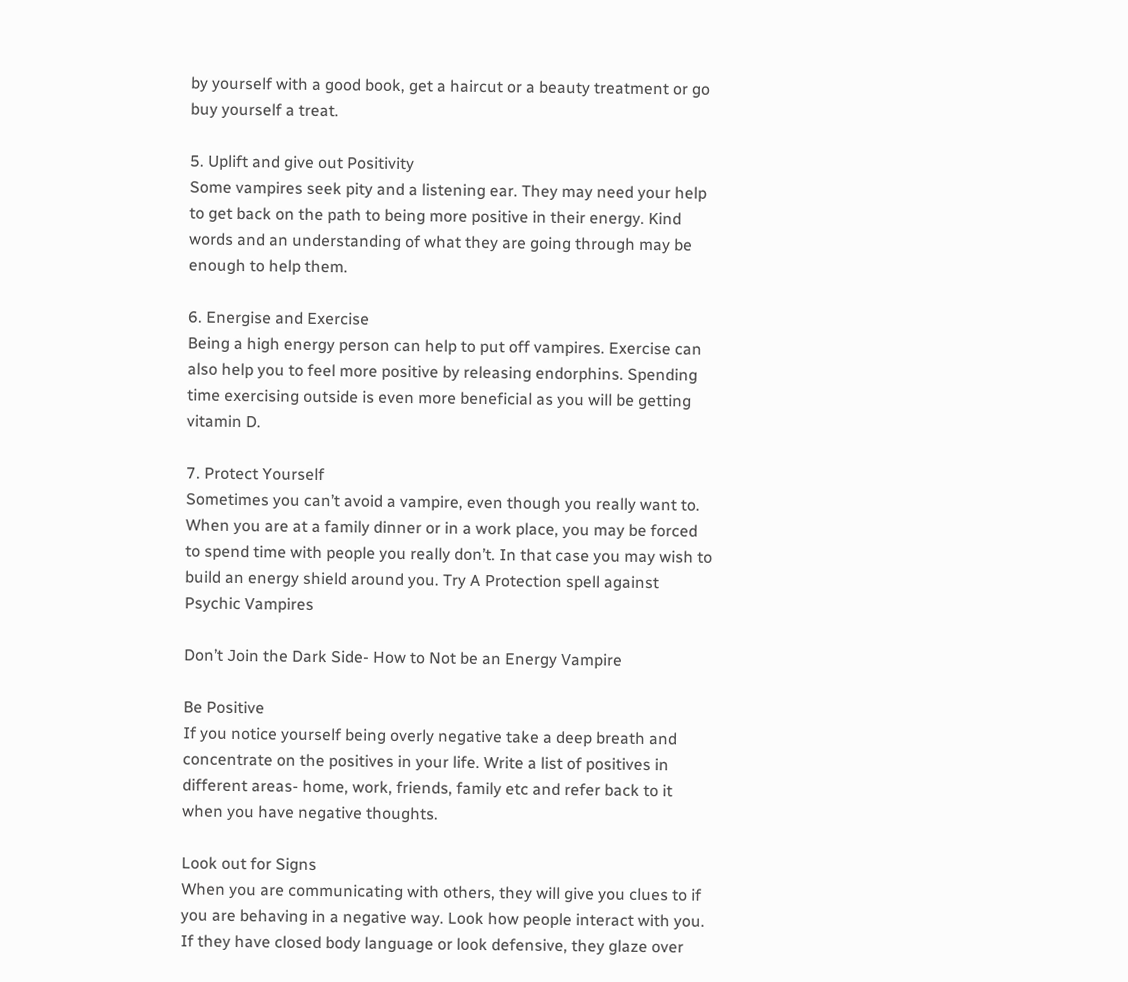by yourself with a good book, get a haircut or a beauty treatment or go buy yourself a treat.

5. Uplift and give out Positivity
Some vampires seek pity and a listening ear. They may need your help to get back on the path to being more positive in their energy. Kind words and an understanding of what they are going through may be enough to help them.

6. Energise and Exercise
Being a high energy person can help to put off vampires. Exercise can also help you to feel more positive by releasing endorphins. Spending time exercising outside is even more beneficial as you will be getting vitamin D.

7. Protect Yourself
Sometimes you can’t avoid a vampire, even though you really want to. When you are at a family dinner or in a work place, you may be forced to spend time with people you really don’t. In that case you may wish to build an energy shield around you. Try A Protection spell against Psychic Vampires

Don’t Join the Dark Side- How to Not be an Energy Vampire

Be Positive
If you notice yourself being overly negative take a deep breath and concentrate on the positives in your life. Write a list of positives in different areas- home, work, friends, family etc and refer back to it when you have negative thoughts.

Look out for Signs
When you are communicating with others, they will give you clues to if you are behaving in a negative way. Look how people interact with you. If they have closed body language or look defensive, they glaze over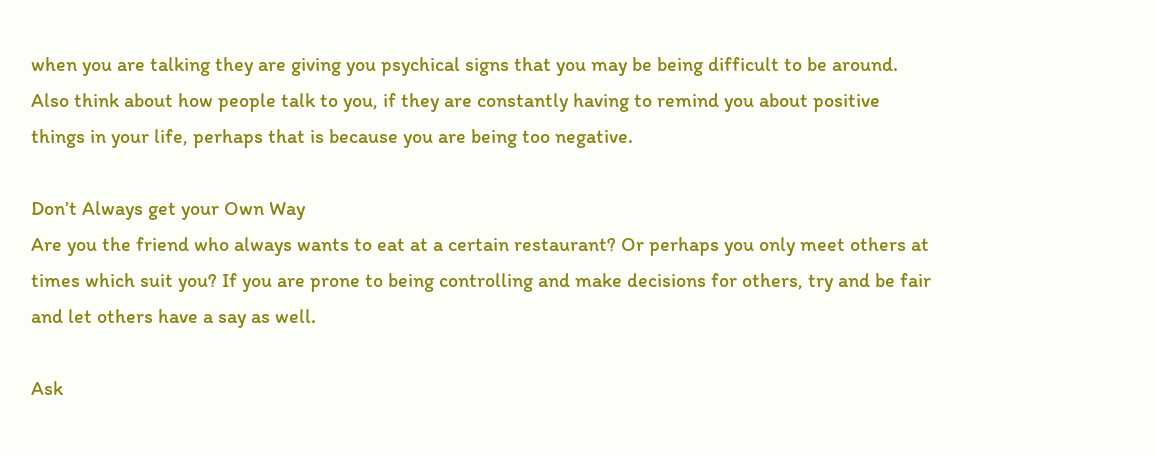when you are talking they are giving you psychical signs that you may be being difficult to be around. Also think about how people talk to you, if they are constantly having to remind you about positive things in your life, perhaps that is because you are being too negative.

Don’t Always get your Own Way
Are you the friend who always wants to eat at a certain restaurant? Or perhaps you only meet others at times which suit you? If you are prone to being controlling and make decisions for others, try and be fair and let others have a say as well.

Ask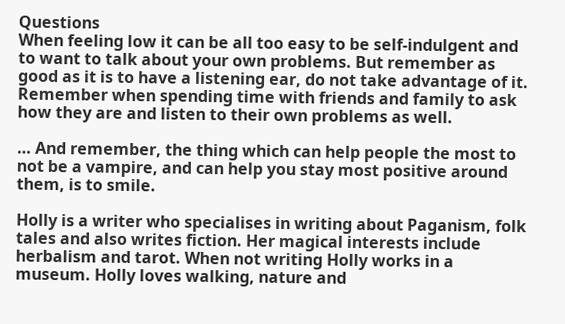Questions
When feeling low it can be all too easy to be self-indulgent and to want to talk about your own problems. But remember as good as it is to have a listening ear, do not take advantage of it. Remember when spending time with friends and family to ask how they are and listen to their own problems as well.

… And remember, the thing which can help people the most to not be a vampire, and can help you stay most positive around them, is to smile.

Holly is a writer who specialises in writing about Paganism, folk tales and also writes fiction. Her magical interests include herbalism and tarot. When not writing Holly works in a museum. Holly loves walking, nature and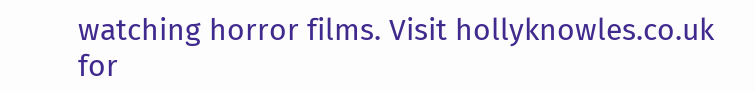watching horror films. Visit hollyknowles.co.uk for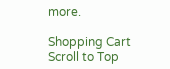more.

Shopping Cart
Scroll to Top